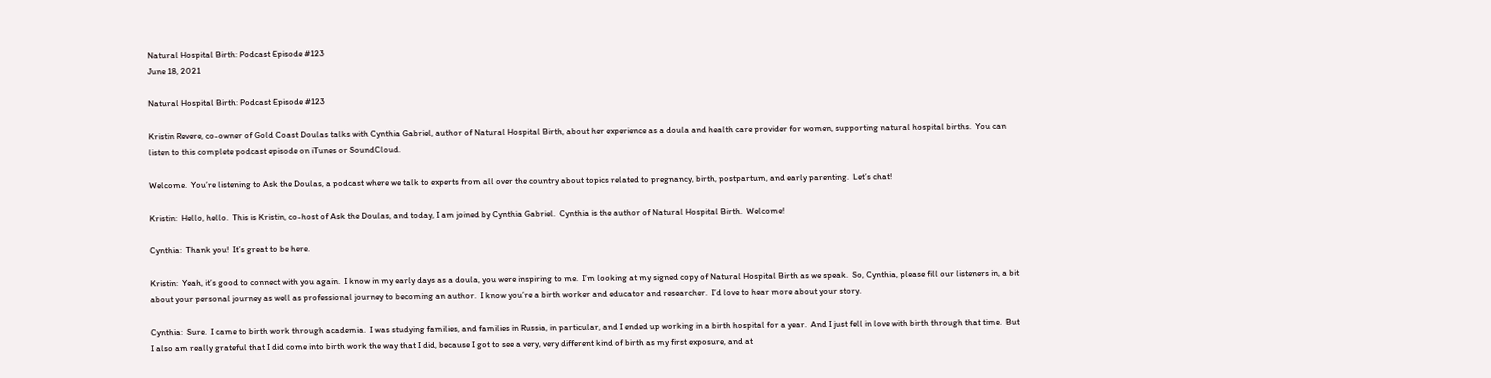Natural Hospital Birth: Podcast Episode #123
June 18, 2021

Natural Hospital Birth: Podcast Episode #123

Kristin Revere, co-owner of Gold Coast Doulas talks with Cynthia Gabriel, author of Natural Hospital Birth, about her experience as a doula and health care provider for women, supporting natural hospital births.  You can listen to this complete podcast episode on iTunes or SoundCloud.

Welcome.  You’re listening to Ask the Doulas, a podcast where we talk to experts from all over the country about topics related to pregnancy, birth, postpartum, and early parenting.  Let’s chat!

Kristin:  Hello, hello.  This is Kristin, co-host of Ask the Doulas, and today, I am joined by Cynthia Gabriel.  Cynthia is the author of Natural Hospital Birth.  Welcome!

Cynthia:  Thank you!  It’s great to be here.

Kristin:  Yeah, it’s good to connect with you again.  I know in my early days as a doula, you were inspiring to me.  I’m looking at my signed copy of Natural Hospital Birth as we speak.  So, Cynthia, please fill our listeners in, a bit about your personal journey as well as professional journey to becoming an author.  I know you’re a birth worker and educator and researcher.  I’d love to hear more about your story.

Cynthia:  Sure.  I came to birth work through academia.  I was studying families, and families in Russia, in particular, and I ended up working in a birth hospital for a year.  And I just fell in love with birth through that time.  But I also am really grateful that I did come into birth work the way that I did, because I got to see a very, very different kind of birth as my first exposure, and at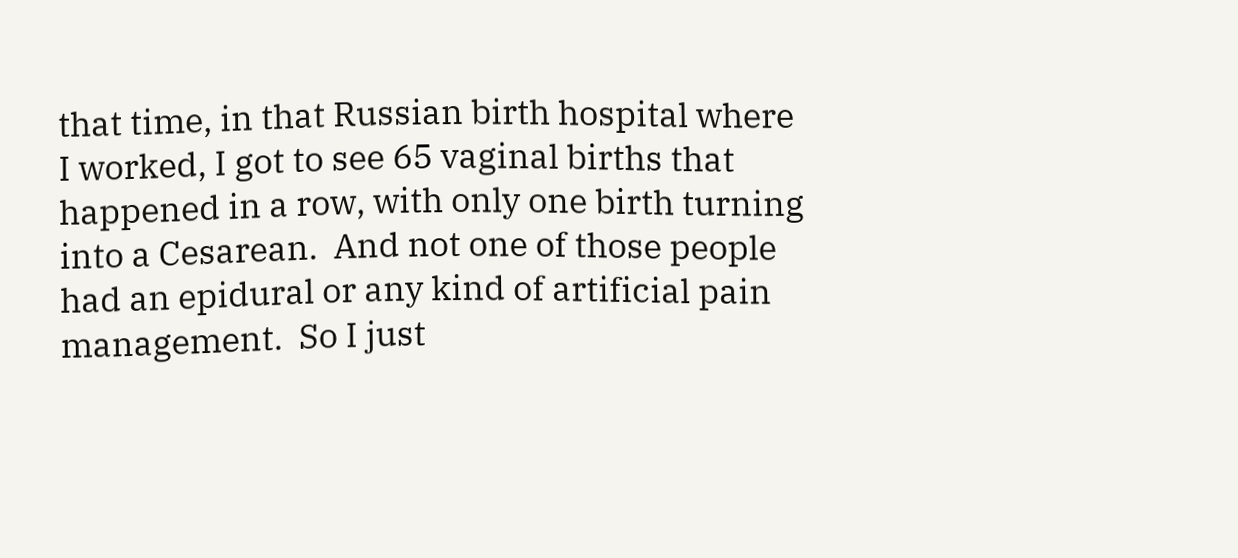that time, in that Russian birth hospital where I worked, I got to see 65 vaginal births that happened in a row, with only one birth turning into a Cesarean.  And not one of those people had an epidural or any kind of artificial pain management.  So I just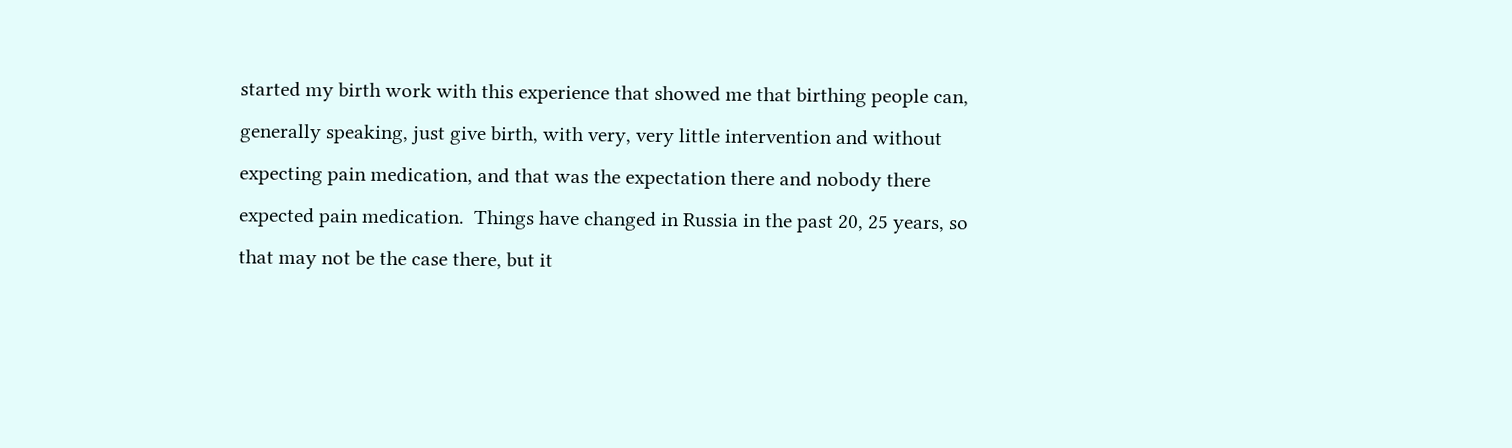started my birth work with this experience that showed me that birthing people can, generally speaking, just give birth, with very, very little intervention and without expecting pain medication, and that was the expectation there and nobody there expected pain medication.  Things have changed in Russia in the past 20, 25 years, so that may not be the case there, but it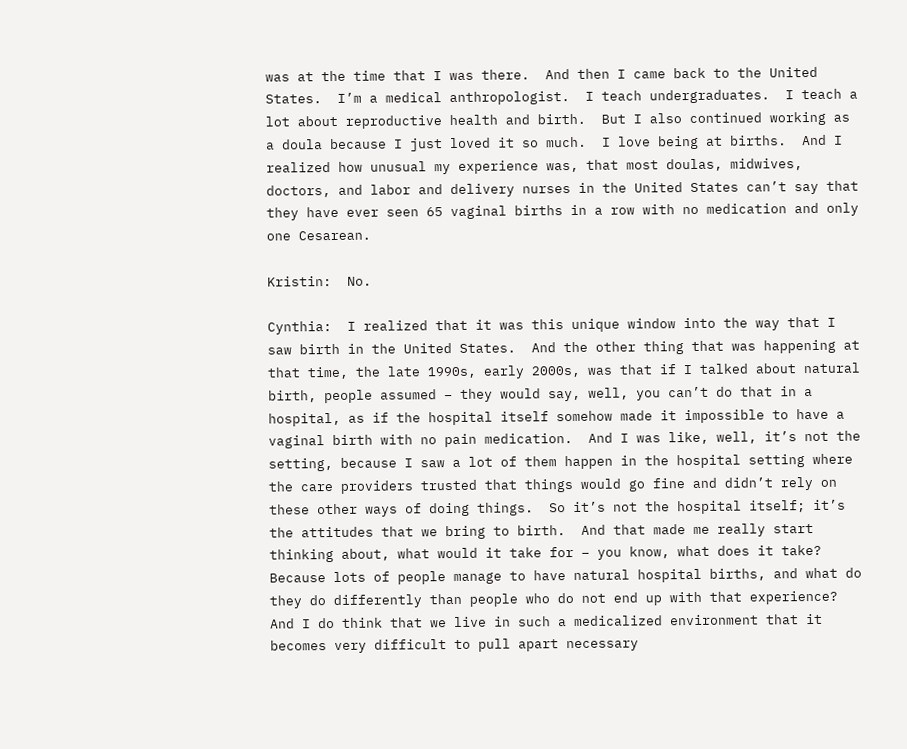was at the time that I was there.  And then I came back to the United States.  I’m a medical anthropologist.  I teach undergraduates.  I teach a lot about reproductive health and birth.  But I also continued working as a doula because I just loved it so much.  I love being at births.  And I realized how unusual my experience was, that most doulas, midwives, doctors, and labor and delivery nurses in the United States can’t say that they have ever seen 65 vaginal births in a row with no medication and only one Cesarean.

Kristin:  No.

Cynthia:  I realized that it was this unique window into the way that I saw birth in the United States.  And the other thing that was happening at that time, the late 1990s, early 2000s, was that if I talked about natural birth, people assumed – they would say, well, you can’t do that in a hospital, as if the hospital itself somehow made it impossible to have a vaginal birth with no pain medication.  And I was like, well, it’s not the setting, because I saw a lot of them happen in the hospital setting where the care providers trusted that things would go fine and didn’t rely on these other ways of doing things.  So it’s not the hospital itself; it’s the attitudes that we bring to birth.  And that made me really start thinking about, what would it take for – you know, what does it take?  Because lots of people manage to have natural hospital births, and what do they do differently than people who do not end up with that experience?  And I do think that we live in such a medicalized environment that it becomes very difficult to pull apart necessary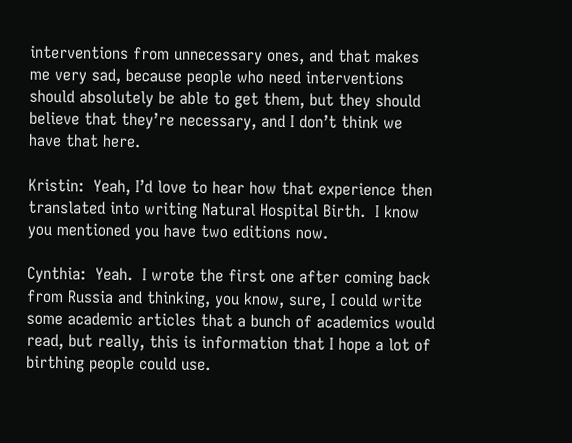interventions from unnecessary ones, and that makes me very sad, because people who need interventions should absolutely be able to get them, but they should believe that they’re necessary, and I don’t think we have that here.

Kristin:  Yeah, I’d love to hear how that experience then translated into writing Natural Hospital Birth.  I know you mentioned you have two editions now.

Cynthia:  Yeah.  I wrote the first one after coming back from Russia and thinking, you know, sure, I could write some academic articles that a bunch of academics would read, but really, this is information that I hope a lot of birthing people could use.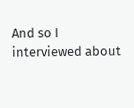And so I interviewed about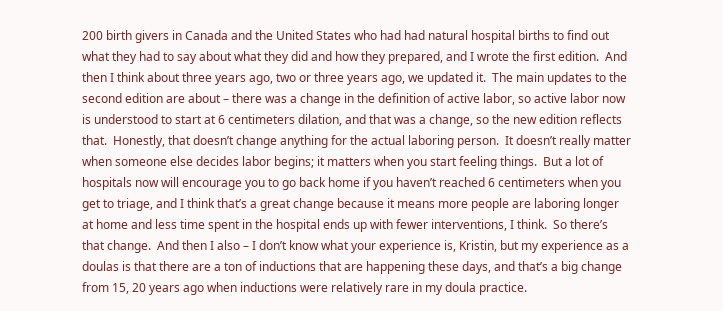200 birth givers in Canada and the United States who had had natural hospital births to find out what they had to say about what they did and how they prepared, and I wrote the first edition.  And then I think about three years ago, two or three years ago, we updated it.  The main updates to the second edition are about – there was a change in the definition of active labor, so active labor now is understood to start at 6 centimeters dilation, and that was a change, so the new edition reflects that.  Honestly, that doesn’t change anything for the actual laboring person.  It doesn’t really matter when someone else decides labor begins; it matters when you start feeling things.  But a lot of hospitals now will encourage you to go back home if you haven’t reached 6 centimeters when you get to triage, and I think that’s a great change because it means more people are laboring longer at home and less time spent in the hospital ends up with fewer interventions, I think.  So there’s that change.  And then I also – I don’t know what your experience is, Kristin, but my experience as a doulas is that there are a ton of inductions that are happening these days, and that’s a big change from 15, 20 years ago when inductions were relatively rare in my doula practice.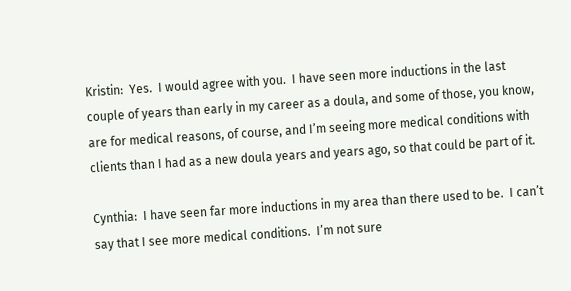Kristin:  Yes.  I would agree with you.  I have seen more inductions in the last couple of years than early in my career as a doula, and some of those, you know, are for medical reasons, of course, and I’m seeing more medical conditions with clients than I had as a new doula years and years ago, so that could be part of it.

Cynthia:  I have seen far more inductions in my area than there used to be.  I can’t say that I see more medical conditions.  I’m not sure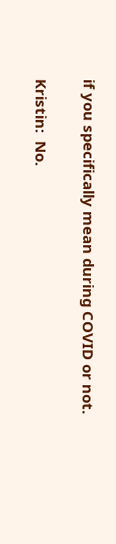if you specifically mean during COVID or not.

Kristin:  No.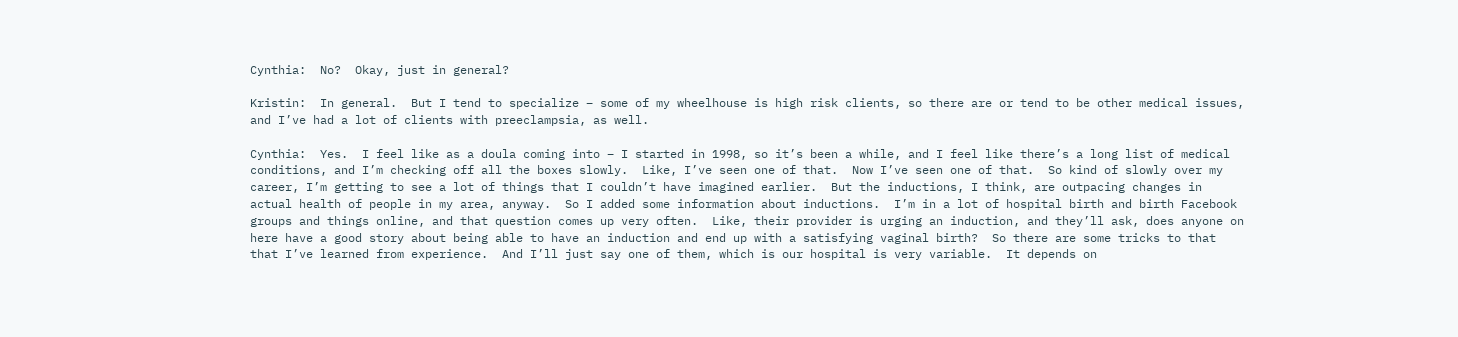Cynthia:  No?  Okay, just in general?

Kristin:  In general.  But I tend to specialize – some of my wheelhouse is high risk clients, so there are or tend to be other medical issues, and I’ve had a lot of clients with preeclampsia, as well.

Cynthia:  Yes.  I feel like as a doula coming into – I started in 1998, so it’s been a while, and I feel like there’s a long list of medical conditions, and I’m checking off all the boxes slowly.  Like, I’ve seen one of that.  Now I’ve seen one of that.  So kind of slowly over my career, I’m getting to see a lot of things that I couldn’t have imagined earlier.  But the inductions, I think, are outpacing changes in actual health of people in my area, anyway.  So I added some information about inductions.  I’m in a lot of hospital birth and birth Facebook groups and things online, and that question comes up very often.  Like, their provider is urging an induction, and they’ll ask, does anyone on here have a good story about being able to have an induction and end up with a satisfying vaginal birth?  So there are some tricks to that that I’ve learned from experience.  And I’ll just say one of them, which is our hospital is very variable.  It depends on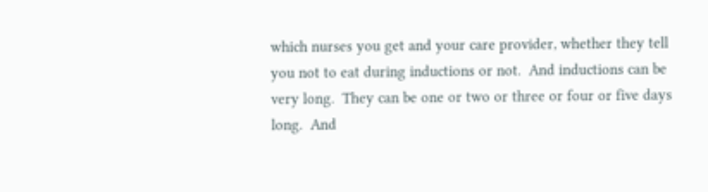which nurses you get and your care provider, whether they tell you not to eat during inductions or not.  And inductions can be very long.  They can be one or two or three or four or five days long.  And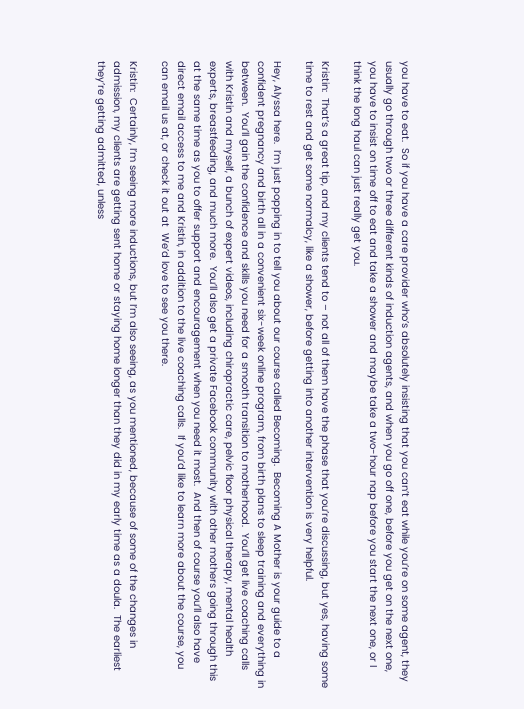you have to eat.  So if you have a care provider who’s absolutely insisting that you can’t eat while you’re on some agent, they usually go through two or three different kinds of induction agents, and when you go off one, before you get on the next one, you have to insist on time off to eat and take a shower and maybe take a two-hour nap before you start the next one, or I think the long haul can just really get you.

Kristin:  That’s a great tip, and my clients tend to – not all of them have the phase that you’re discussing, but yes, having some time to rest and get some normalcy, like a shower, before getting into another intervention is very helpful.

Hey, Alyssa here.  I’m just popping in to tell you about our course called Becoming.  Becoming A Mother is your guide to a confident pregnancy and birth all in a convenient six-week online program, from birth plans to sleep training and everything in between.  You’ll gain the confidence and skills you need for a smooth transition to motherhood.  You’ll get live coaching calls with Kristin and myself, a bunch of expert videos, including chiropractic care, pelvic floor physical therapy, mental health experts, breastfeeding, and much more.  You’ll also get a private Facebook community with other mothers going through this at the same time as you to offer support and encouragement when you need it most.  And then of course you’ll also have direct email access to me and Kristin, in addition to the live coaching calls.  If you’d like to learn more about the course, you can email us at, or check it out at  We’d love to see you there.

Kristin:  Certainly, I’m seeing more inductions, but I’m also seeing, as you mentioned, because of some of the changes in admission, my clients are getting sent home or staying home longer than they did in my early time as a doula.  The earliest they’re getting admitted, unless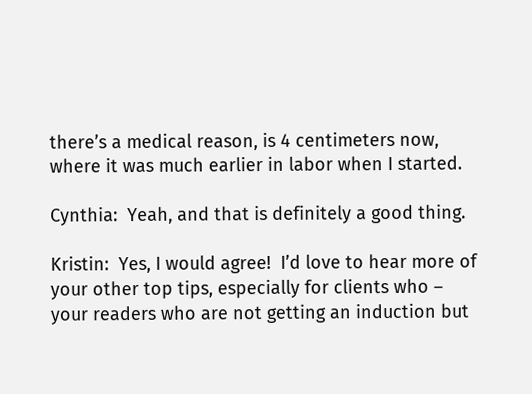there’s a medical reason, is 4 centimeters now, where it was much earlier in labor when I started.

Cynthia:  Yeah, and that is definitely a good thing.

Kristin:  Yes, I would agree!  I’d love to hear more of your other top tips, especially for clients who – your readers who are not getting an induction but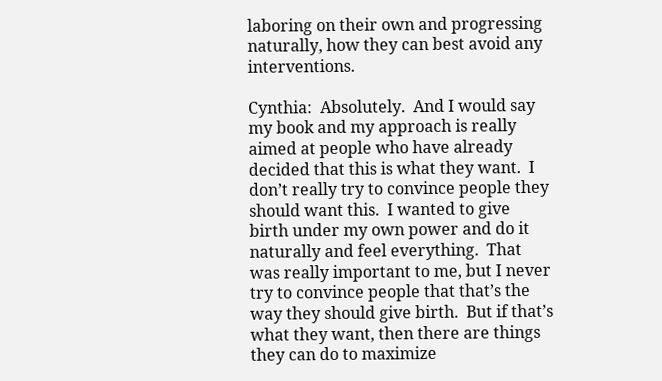laboring on their own and progressing naturally, how they can best avoid any interventions.

Cynthia:  Absolutely.  And I would say my book and my approach is really aimed at people who have already decided that this is what they want.  I don’t really try to convince people they should want this.  I wanted to give birth under my own power and do it naturally and feel everything.  That was really important to me, but I never try to convince people that that’s the way they should give birth.  But if that’s what they want, then there are things they can do to maximize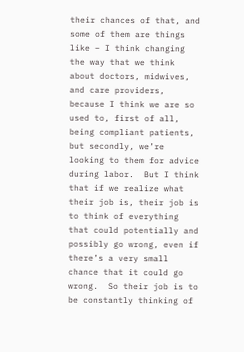their chances of that, and some of them are things like – I think changing the way that we think about doctors, midwives, and care providers, because I think we are so used to, first of all, being compliant patients, but secondly, we’re looking to them for advice during labor.  But I think that if we realize what their job is, their job is to think of everything that could potentially and possibly go wrong, even if there’s a very small chance that it could go wrong.  So their job is to be constantly thinking of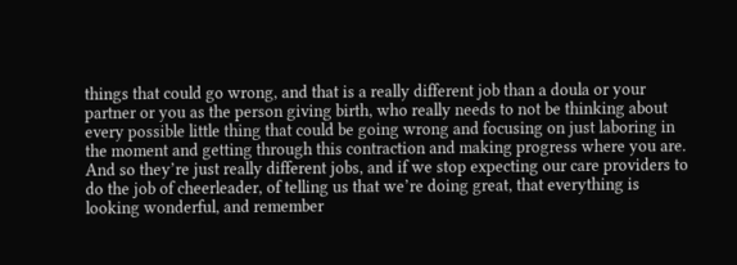things that could go wrong, and that is a really different job than a doula or your partner or you as the person giving birth, who really needs to not be thinking about every possible little thing that could be going wrong and focusing on just laboring in the moment and getting through this contraction and making progress where you are.  And so they’re just really different jobs, and if we stop expecting our care providers to do the job of cheerleader, of telling us that we’re doing great, that everything is looking wonderful, and remember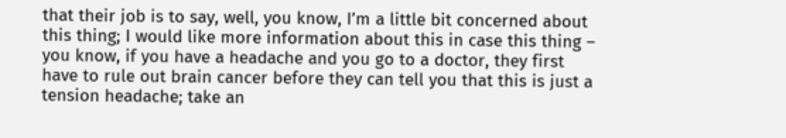that their job is to say, well, you know, I’m a little bit concerned about this thing; I would like more information about this in case this thing – you know, if you have a headache and you go to a doctor, they first have to rule out brain cancer before they can tell you that this is just a tension headache; take an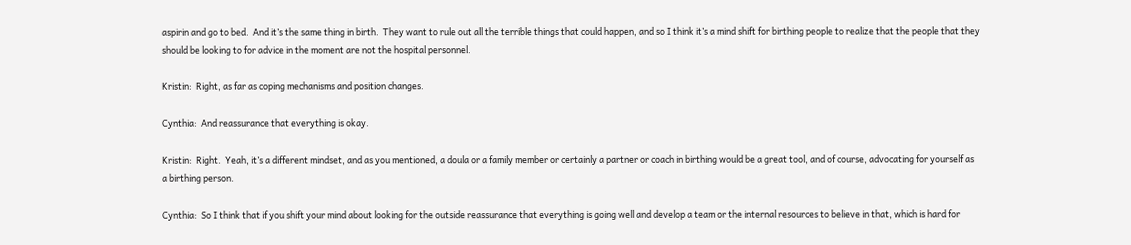aspirin and go to bed.  And it’s the same thing in birth.  They want to rule out all the terrible things that could happen, and so I think it’s a mind shift for birthing people to realize that the people that they should be looking to for advice in the moment are not the hospital personnel.

Kristin:  Right, as far as coping mechanisms and position changes.

Cynthia:  And reassurance that everything is okay.

Kristin:  Right.  Yeah, it’s a different mindset, and as you mentioned, a doula or a family member or certainly a partner or coach in birthing would be a great tool, and of course, advocating for yourself as a birthing person.

Cynthia:  So I think that if you shift your mind about looking for the outside reassurance that everything is going well and develop a team or the internal resources to believe in that, which is hard for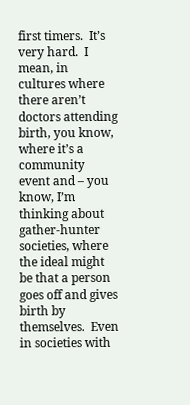first timers.  It’s very hard.  I mean, in cultures where there aren’t doctors attending birth, you know, where it’s a community event and – you know, I’m thinking about gather-hunter societies, where the ideal might be that a person goes off and gives birth by themselves.  Even in societies with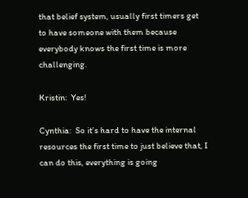that belief system, usually first timers get to have someone with them because everybody knows the first time is more challenging.

Kristin:  Yes!

Cynthia:  So it’s hard to have the internal resources the first time to just believe that, I can do this, everything is going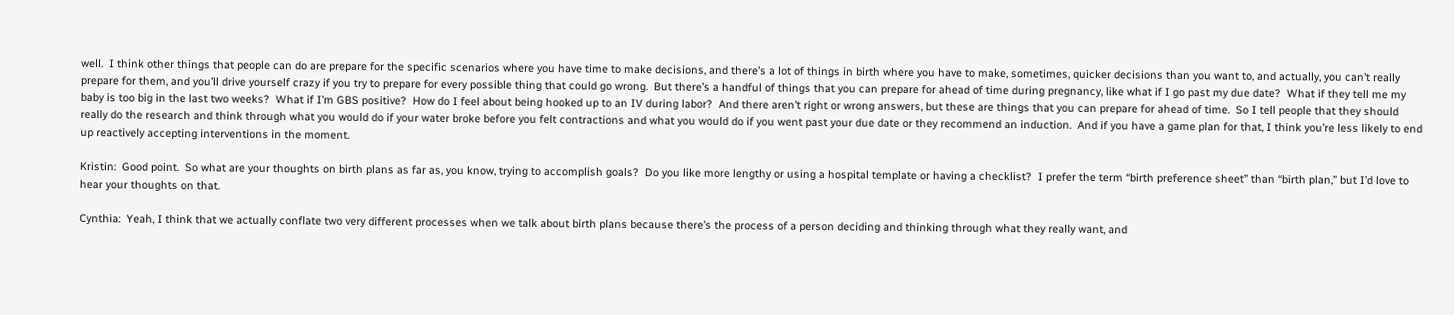well.  I think other things that people can do are prepare for the specific scenarios where you have time to make decisions, and there’s a lot of things in birth where you have to make, sometimes, quicker decisions than you want to, and actually, you can’t really prepare for them, and you’ll drive yourself crazy if you try to prepare for every possible thing that could go wrong.  But there’s a handful of things that you can prepare for ahead of time during pregnancy, like what if I go past my due date?  What if they tell me my baby is too big in the last two weeks?  What if I’m GBS positive?  How do I feel about being hooked up to an IV during labor?  And there aren’t right or wrong answers, but these are things that you can prepare for ahead of time.  So I tell people that they should really do the research and think through what you would do if your water broke before you felt contractions and what you would do if you went past your due date or they recommend an induction.  And if you have a game plan for that, I think you’re less likely to end up reactively accepting interventions in the moment.

Kristin:  Good point.  So what are your thoughts on birth plans as far as, you know, trying to accomplish goals?  Do you like more lengthy or using a hospital template or having a checklist?  I prefer the term “birth preference sheet” than “birth plan,” but I’d love to hear your thoughts on that.

Cynthia:  Yeah, I think that we actually conflate two very different processes when we talk about birth plans because there’s the process of a person deciding and thinking through what they really want, and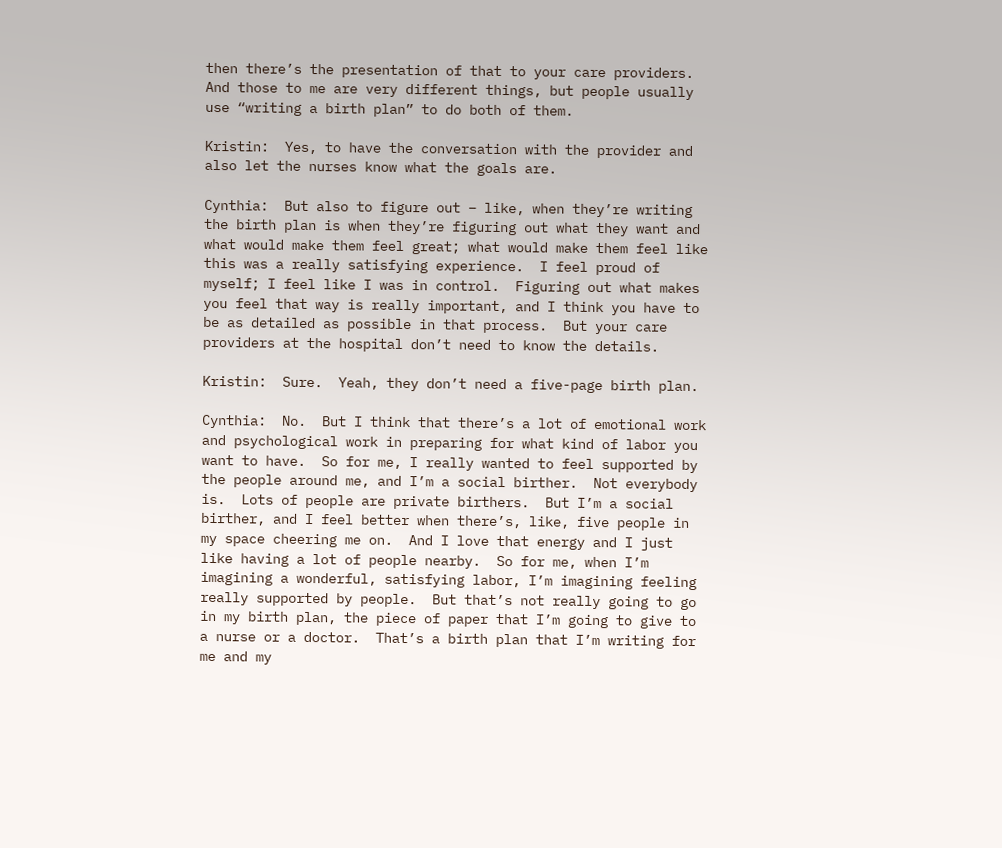then there’s the presentation of that to your care providers.  And those to me are very different things, but people usually use “writing a birth plan” to do both of them.

Kristin:  Yes, to have the conversation with the provider and also let the nurses know what the goals are.

Cynthia:  But also to figure out – like, when they’re writing the birth plan is when they’re figuring out what they want and what would make them feel great; what would make them feel like this was a really satisfying experience.  I feel proud of myself; I feel like I was in control.  Figuring out what makes you feel that way is really important, and I think you have to be as detailed as possible in that process.  But your care providers at the hospital don’t need to know the details.

Kristin:  Sure.  Yeah, they don’t need a five-page birth plan.

Cynthia:  No.  But I think that there’s a lot of emotional work and psychological work in preparing for what kind of labor you want to have.  So for me, I really wanted to feel supported by the people around me, and I’m a social birther.  Not everybody is.  Lots of people are private birthers.  But I’m a social birther, and I feel better when there’s, like, five people in my space cheering me on.  And I love that energy and I just like having a lot of people nearby.  So for me, when I’m imagining a wonderful, satisfying labor, I’m imagining feeling really supported by people.  But that’s not really going to go in my birth plan, the piece of paper that I’m going to give to a nurse or a doctor.  That’s a birth plan that I’m writing for me and my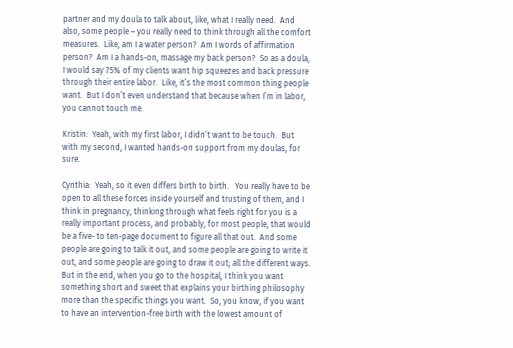partner and my doula to talk about, like, what I really need.  And also, some people – you really need to think through all the comfort measures.  Like, am I a water person?  Am I words of affirmation person?  Am I a hands-on, massage my back person?  So as a doula, I would say 75% of my clients want hip squeezes and back pressure through their entire labor.  Like, it’s the most common thing people want.  But I don’t even understand that because when I’m in labor, you cannot touch me.

Kristin:  Yeah, with my first labor, I didn’t want to be touch.  But with my second, I wanted hands-on support from my doulas, for sure.

Cynthia:  Yeah, so it even differs birth to birth.   You really have to be open to all these forces inside yourself and trusting of them, and I think in pregnancy, thinking through what feels right for you is a really important process, and probably, for most people, that would be a five- to ten-page document to figure all that out.  And some people are going to talk it out, and some people are going to write it out, and some people are going to draw it out; all the different ways.  But in the end, when you go to the hospital, I think you want something short and sweet that explains your birthing philosophy more than the specific things you want.  So, you know, if you want to have an intervention-free birth with the lowest amount of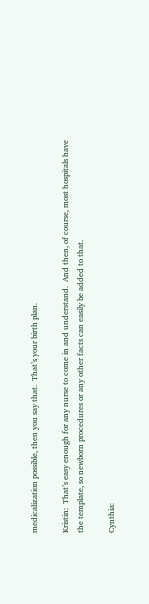medicalization possible, then you say that.  That’s your birth plan.

Kristin:  That’s easy enough for any nurse to come in and understand.  And then, of course, most hospitals have the template, so newborn procedures or any other facts can easily be added to that.

Cynthia: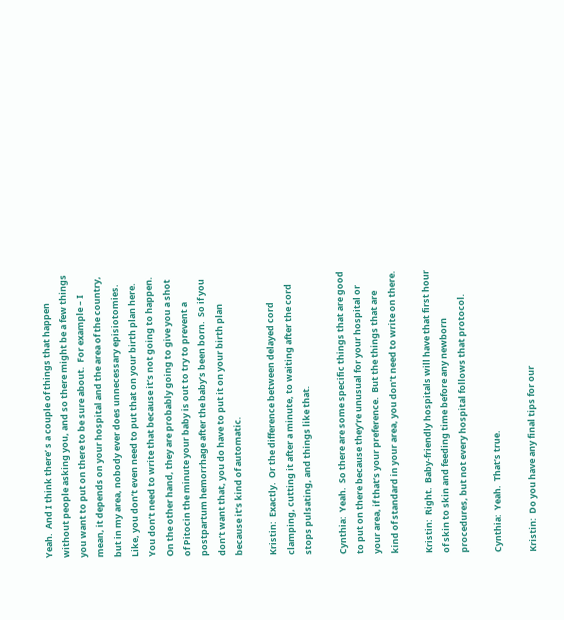Yeah.  And I think there’ s a couple of things that happen without people asking you, and so there might be a few things you want to put on there to be sure about.  For example – I mean, it depends on your hospital and the area of the country, but in my area, nobody ever does unnecessary episiotomies.  Like, you don’t even need to put that on your birth plan here.  You don’t need to write that because it’s not going to happen.  On the other hand, they are probably going to give you a shot of Pitocin the minute your baby is out to try to prevent a postpartum hemorrhage after the baby’s been born.  So if you don’t want that, you do have to put it on your birth plan because it’s kind of automatic.

Kristin:  Exactly.  Or the difference between delayed cord clamping, cutting it after a minute, to waiting after the cord stops pulsating, and things like that.

Cynthia:  Yeah.  So there are some specific things that are good to put on there because they’re unusual for your hospital or your area, if that’s your preference.  But the things that are kind of standard in your area, you don’t need to write on there.

Kristin:  Right.  Baby-friendly hospitals will have that first hour of skin to skin and feeding time before any newborn procedures, but not every hospital follows that protocol.

Cynthia:  Yeah.  That’s true.

Kristin:  Do you have any final tips for our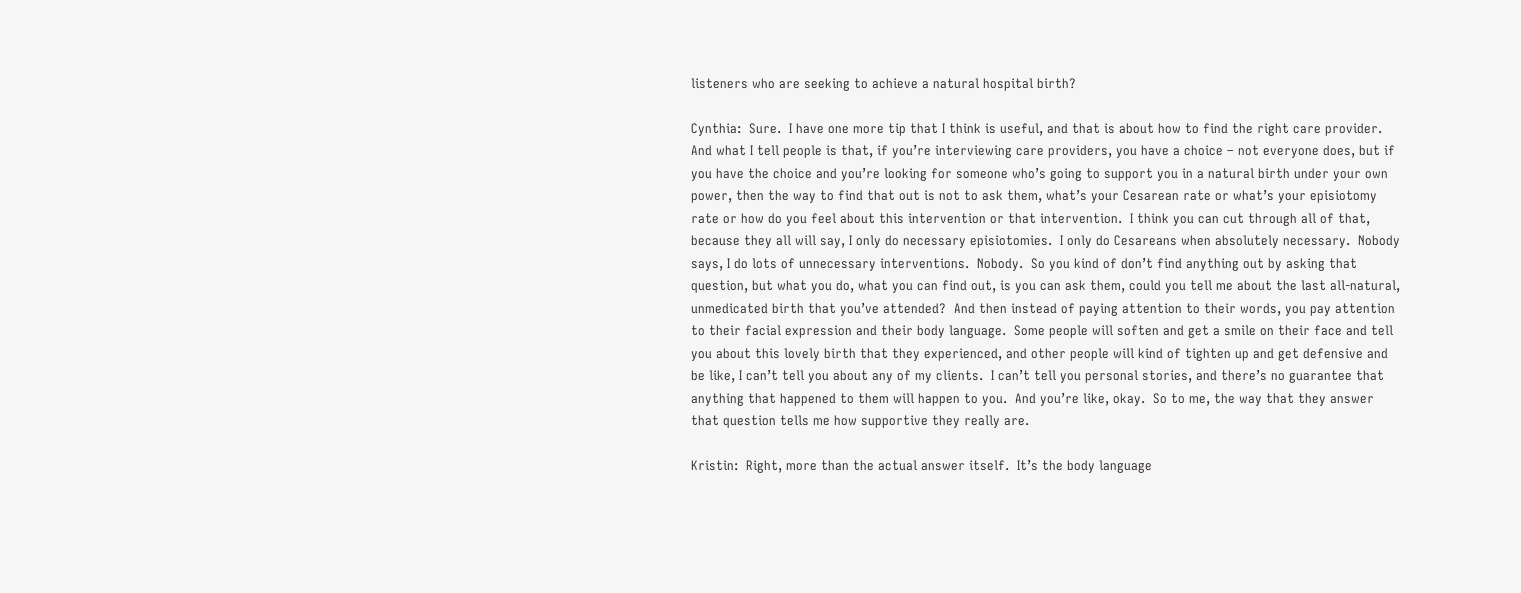listeners who are seeking to achieve a natural hospital birth?

Cynthia:  Sure.  I have one more tip that I think is useful, and that is about how to find the right care provider.  And what I tell people is that, if you’re interviewing care providers, you have a choice – not everyone does, but if you have the choice and you’re looking for someone who’s going to support you in a natural birth under your own power, then the way to find that out is not to ask them, what’s your Cesarean rate or what’s your episiotomy rate or how do you feel about this intervention or that intervention.  I think you can cut through all of that, because they all will say, I only do necessary episiotomies.  I only do Cesareans when absolutely necessary.  Nobody says, I do lots of unnecessary interventions.  Nobody.  So you kind of don’t find anything out by asking that question, but what you do, what you can find out, is you can ask them, could you tell me about the last all-natural, unmedicated birth that you’ve attended?  And then instead of paying attention to their words, you pay attention to their facial expression and their body language.  Some people will soften and get a smile on their face and tell you about this lovely birth that they experienced, and other people will kind of tighten up and get defensive and be like, I can’t tell you about any of my clients.  I can’t tell you personal stories, and there’s no guarantee that anything that happened to them will happen to you.  And you’re like, okay.  So to me, the way that they answer that question tells me how supportive they really are.

Kristin:  Right, more than the actual answer itself.  It’s the body language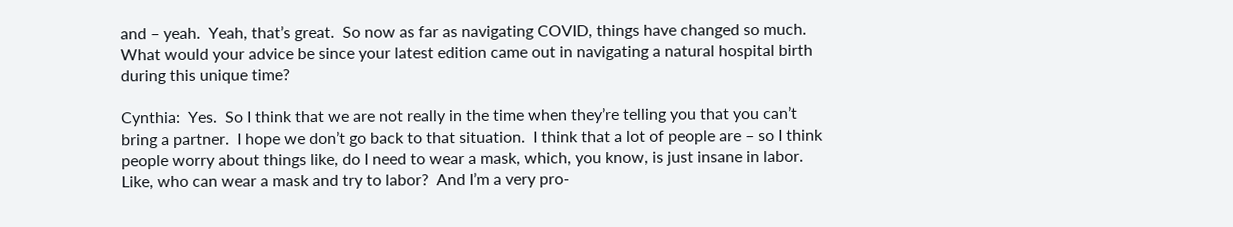and – yeah.  Yeah, that’s great.  So now as far as navigating COVID, things have changed so much.  What would your advice be since your latest edition came out in navigating a natural hospital birth during this unique time?

Cynthia:  Yes.  So I think that we are not really in the time when they’re telling you that you can’t bring a partner.  I hope we don’t go back to that situation.  I think that a lot of people are – so I think people worry about things like, do I need to wear a mask, which, you know, is just insane in labor.  Like, who can wear a mask and try to labor?  And I’m a very pro-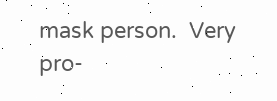mask person.  Very pro-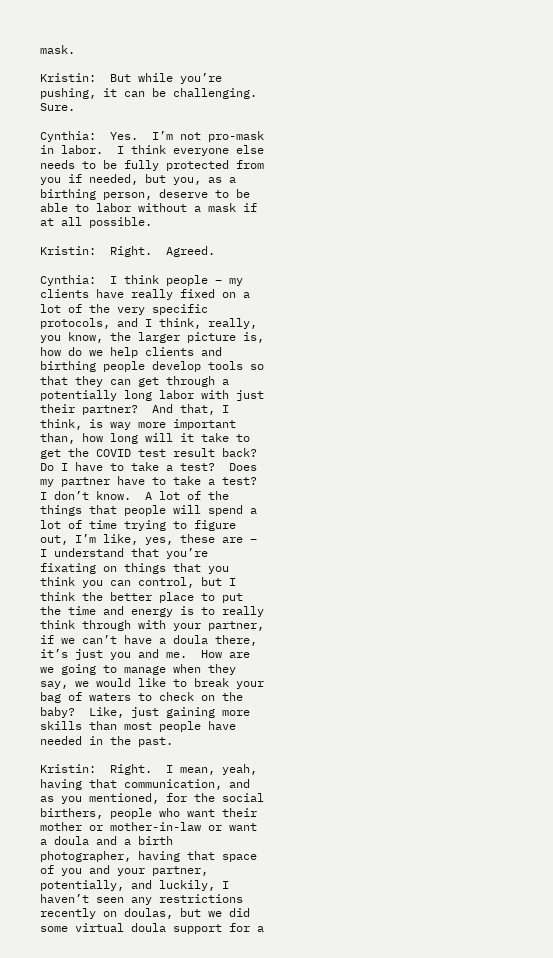mask.

Kristin:  But while you’re pushing, it can be challenging.  Sure.

Cynthia:  Yes.  I’m not pro-mask in labor.  I think everyone else needs to be fully protected from you if needed, but you, as a birthing person, deserve to be able to labor without a mask if at all possible.

Kristin:  Right.  Agreed.

Cynthia:  I think people – my clients have really fixed on a lot of the very specific protocols, and I think, really, you know, the larger picture is, how do we help clients and birthing people develop tools so that they can get through a potentially long labor with just their partner?  And that, I think, is way more important than, how long will it take to get the COVID test result back?  Do I have to take a test?  Does my partner have to take a test?  I don’t know.  A lot of the things that people will spend a lot of time trying to figure out, I’m like, yes, these are – I understand that you’re fixating on things that you think you can control, but I think the better place to put the time and energy is to really think through with your partner, if we can’t have a doula there, it’s just you and me.  How are we going to manage when they say, we would like to break your bag of waters to check on the baby?  Like, just gaining more skills than most people have needed in the past.

Kristin:  Right.  I mean, yeah, having that communication, and as you mentioned, for the social birthers, people who want their mother or mother-in-law or want a doula and a birth photographer, having that space of you and your partner, potentially, and luckily, I haven’t seen any restrictions recently on doulas, but we did some virtual doula support for a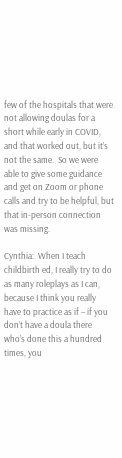few of the hospitals that were not allowing doulas for a short while early in COVID, and that worked out, but it’s not the same.  So we were able to give some guidance and get on Zoom or phone calls and try to be helpful, but that in-person connection was missing.

Cynthia:  When I teach childbirth ed, I really try to do as many roleplays as I can, because I think you really have to practice as if – if you don’t have a doula there who’s done this a hundred times, you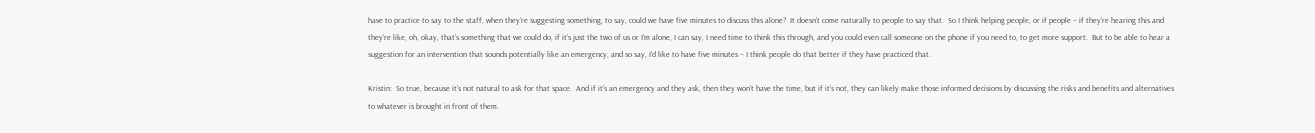have to practice to say to the staff, when they’re suggesting something, to say, could we have five minutes to discuss this alone?  It doesn’t come naturally to people to say that.  So I think helping people, or if people – if they’re hearing this and they’re like, oh, okay, that’s something that we could do, if it’s just the two of us or I’m alone, I can say, I need time to think this through, and you could even call someone on the phone if you need to, to get more support.  But to be able to hear a suggestion for an intervention that sounds potentially like an emergency, and so say, I’d like to have five minutes – I think people do that better if they have practiced that.

Kristin:  So true, because it’s not natural to ask for that space.  And if it’s an emergency and they ask, then they won’t have the time, but if it’s not, they can likely make those informed decisions by discussing the risks and benefits and alternatives to whatever is brought in front of them.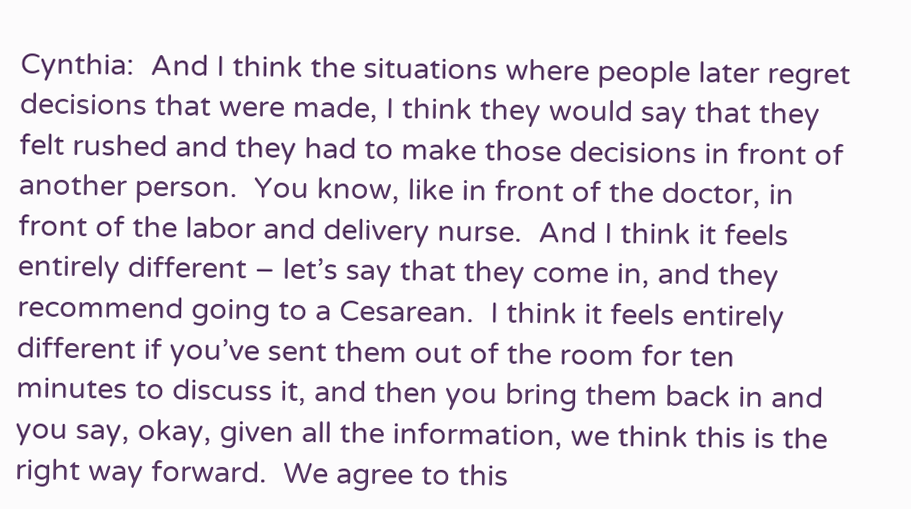Cynthia:  And I think the situations where people later regret decisions that were made, I think they would say that they felt rushed and they had to make those decisions in front of another person.  You know, like in front of the doctor, in front of the labor and delivery nurse.  And I think it feels entirely different – let’s say that they come in, and they recommend going to a Cesarean.  I think it feels entirely different if you’ve sent them out of the room for ten minutes to discuss it, and then you bring them back in and you say, okay, given all the information, we think this is the right way forward.  We agree to this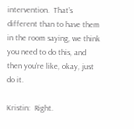intervention.  That’s different than to have them in the room saying, we think you need to do this, and then you’re like, okay, just do it.

Kristin:  Right.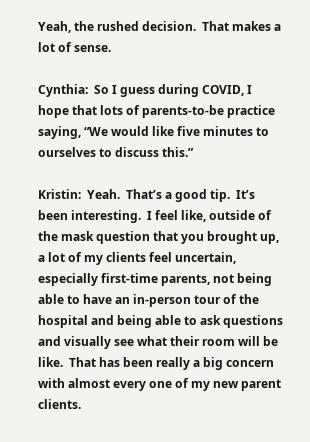Yeah, the rushed decision.  That makes a lot of sense.

Cynthia:  So I guess during COVID, I hope that lots of parents-to-be practice saying, “We would like five minutes to ourselves to discuss this.”

Kristin:  Yeah.  That’s a good tip.  It’s been interesting.  I feel like, outside of the mask question that you brought up, a lot of my clients feel uncertain, especially first-time parents, not being able to have an in-person tour of the hospital and being able to ask questions and visually see what their room will be like.  That has been really a big concern with almost every one of my new parent clients.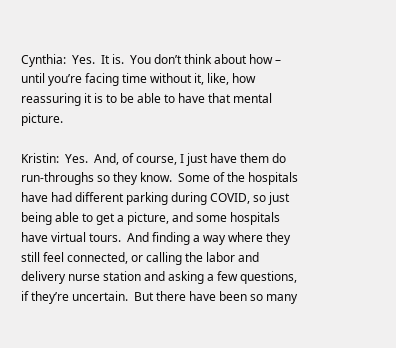Cynthia:  Yes.  It is.  You don’t think about how – until you’re facing time without it, like, how reassuring it is to be able to have that mental picture.

Kristin:  Yes.  And, of course, I just have them do run-throughs so they know.  Some of the hospitals have had different parking during COVID, so just being able to get a picture, and some hospitals have virtual tours.  And finding a way where they still feel connected, or calling the labor and delivery nurse station and asking a few questions, if they’re uncertain.  But there have been so many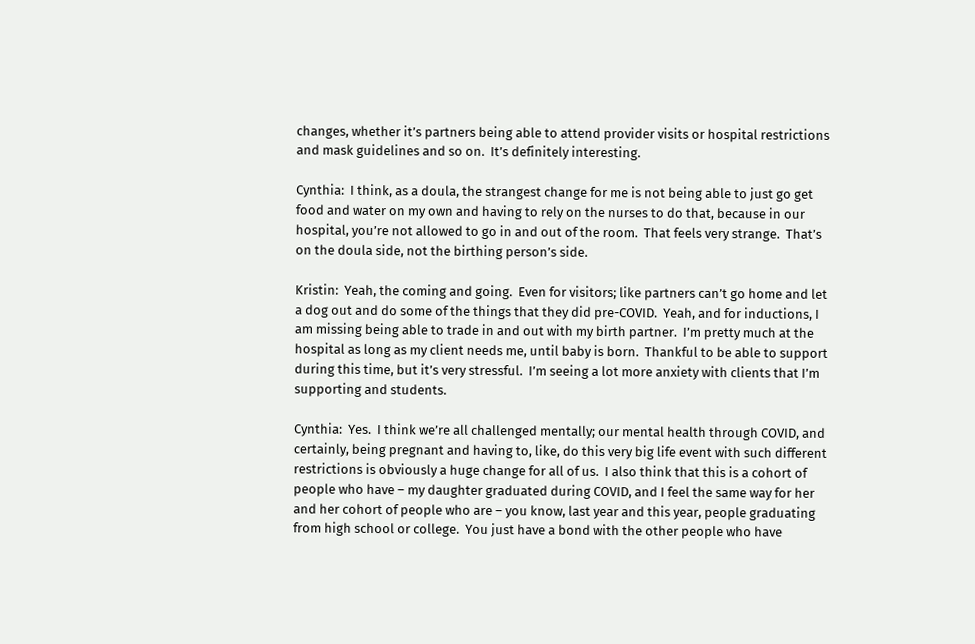changes, whether it’s partners being able to attend provider visits or hospital restrictions and mask guidelines and so on.  It’s definitely interesting.

Cynthia:  I think, as a doula, the strangest change for me is not being able to just go get food and water on my own and having to rely on the nurses to do that, because in our hospital, you’re not allowed to go in and out of the room.  That feels very strange.  That’s on the doula side, not the birthing person’s side.

Kristin:  Yeah, the coming and going.  Even for visitors; like partners can’t go home and let a dog out and do some of the things that they did pre-COVID.  Yeah, and for inductions, I am missing being able to trade in and out with my birth partner.  I’m pretty much at the hospital as long as my client needs me, until baby is born.  Thankful to be able to support during this time, but it’s very stressful.  I’m seeing a lot more anxiety with clients that I’m supporting and students.

Cynthia:  Yes.  I think we’re all challenged mentally; our mental health through COVID, and certainly, being pregnant and having to, like, do this very big life event with such different restrictions is obviously a huge change for all of us.  I also think that this is a cohort of people who have – my daughter graduated during COVID, and I feel the same way for her and her cohort of people who are – you know, last year and this year, people graduating from high school or college.  You just have a bond with the other people who have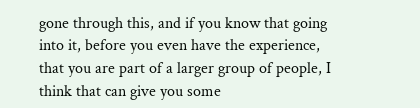gone through this, and if you know that going into it, before you even have the experience, that you are part of a larger group of people, I think that can give you some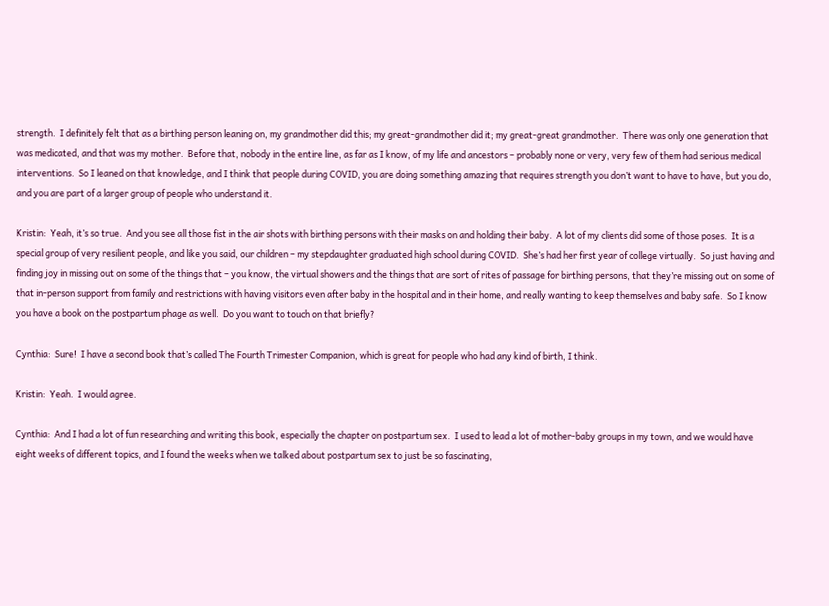strength.  I definitely felt that as a birthing person leaning on, my grandmother did this; my great-grandmother did it; my great-great grandmother.  There was only one generation that was medicated, and that was my mother.  Before that, nobody in the entire line, as far as I know, of my life and ancestors – probably none or very, very few of them had serious medical interventions.  So I leaned on that knowledge, and I think that people during COVID, you are doing something amazing that requires strength you don’t want to have to have, but you do, and you are part of a larger group of people who understand it.

Kristin:  Yeah, it’s so true.  And you see all those fist in the air shots with birthing persons with their masks on and holding their baby.  A lot of my clients did some of those poses.  It is a special group of very resilient people, and like you said, our children – my stepdaughter graduated high school during COVID.  She’s had her first year of college virtually.  So just having and finding joy in missing out on some of the things that – you know, the virtual showers and the things that are sort of rites of passage for birthing persons, that they’re missing out on some of that in-person support from family and restrictions with having visitors even after baby in the hospital and in their home, and really wanting to keep themselves and baby safe.  So I know you have a book on the postpartum phage as well.  Do you want to touch on that briefly?

Cynthia:  Sure!  I have a second book that’s called The Fourth Trimester Companion, which is great for people who had any kind of birth, I think.

Kristin:  Yeah.  I would agree.

Cynthia:  And I had a lot of fun researching and writing this book, especially the chapter on postpartum sex.  I used to lead a lot of mother-baby groups in my town, and we would have eight weeks of different topics, and I found the weeks when we talked about postpartum sex to just be so fascinating,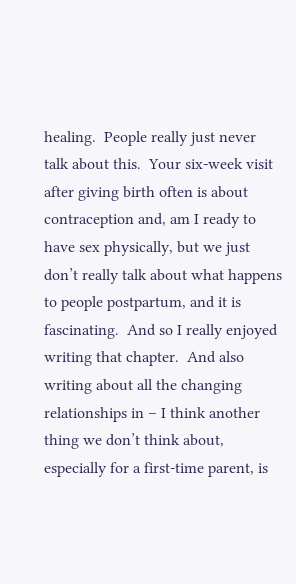healing.  People really just never talk about this.  Your six-week visit after giving birth often is about contraception and, am I ready to have sex physically, but we just don’t really talk about what happens to people postpartum, and it is fascinating.  And so I really enjoyed writing that chapter.  And also writing about all the changing relationships in – I think another thing we don’t think about, especially for a first-time parent, is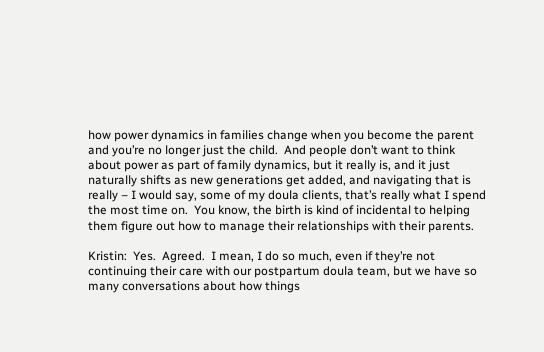how power dynamics in families change when you become the parent and you’re no longer just the child.  And people don’t want to think about power as part of family dynamics, but it really is, and it just naturally shifts as new generations get added, and navigating that is really – I would say, some of my doula clients, that’s really what I spend the most time on.  You know, the birth is kind of incidental to helping them figure out how to manage their relationships with their parents.

Kristin:  Yes.  Agreed.  I mean, I do so much, even if they’re not continuing their care with our postpartum doula team, but we have so many conversations about how things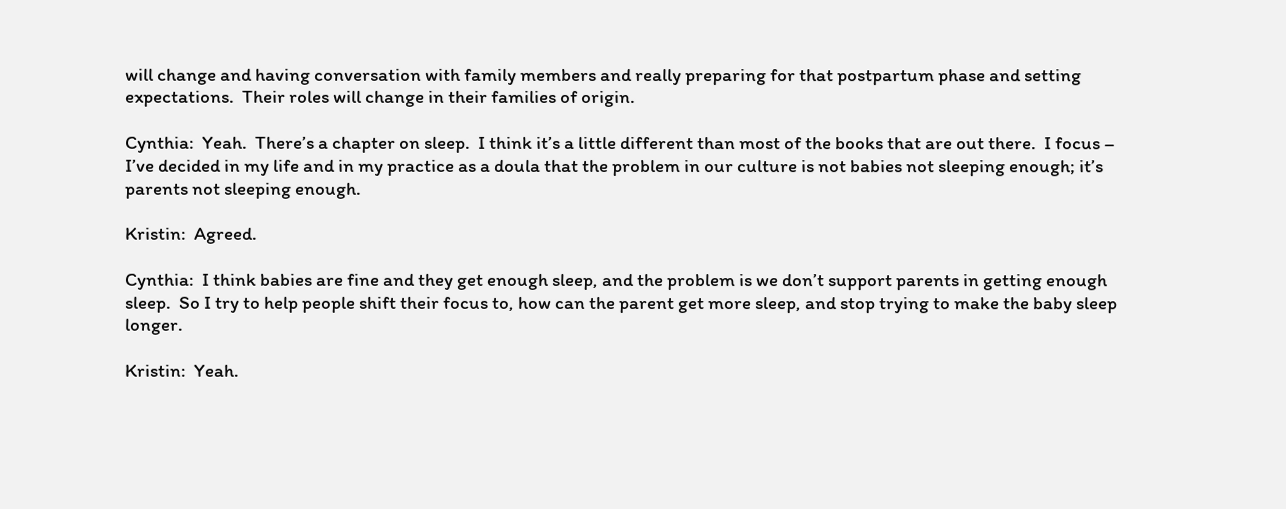will change and having conversation with family members and really preparing for that postpartum phase and setting expectations.  Their roles will change in their families of origin.

Cynthia:  Yeah.  There’s a chapter on sleep.  I think it’s a little different than most of the books that are out there.  I focus – I’ve decided in my life and in my practice as a doula that the problem in our culture is not babies not sleeping enough; it’s parents not sleeping enough.

Kristin:  Agreed.

Cynthia:  I think babies are fine and they get enough sleep, and the problem is we don’t support parents in getting enough sleep.  So I try to help people shift their focus to, how can the parent get more sleep, and stop trying to make the baby sleep longer.

Kristin:  Yeah.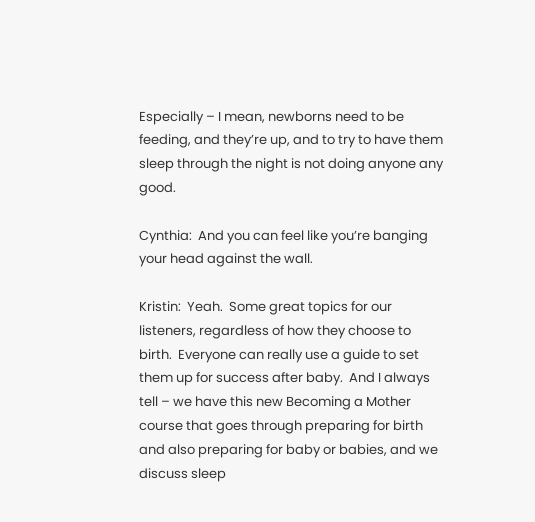Especially – I mean, newborns need to be feeding, and they’re up, and to try to have them sleep through the night is not doing anyone any good.

Cynthia:  And you can feel like you’re banging your head against the wall.

Kristin:  Yeah.  Some great topics for our listeners, regardless of how they choose to birth.  Everyone can really use a guide to set them up for success after baby.  And I always tell – we have this new Becoming a Mother course that goes through preparing for birth and also preparing for baby or babies, and we discuss sleep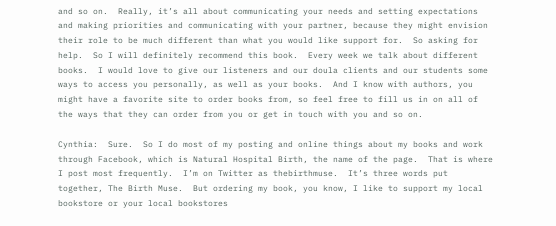and so on.  Really, it’s all about communicating your needs and setting expectations and making priorities and communicating with your partner, because they might envision their role to be much different than what you would like support for.  So asking for help.  So I will definitely recommend this book.  Every week we talk about different books.  I would love to give our listeners and our doula clients and our students some ways to access you personally, as well as your books.  And I know with authors, you might have a favorite site to order books from, so feel free to fill us in on all of the ways that they can order from you or get in touch with you and so on.

Cynthia:  Sure.  So I do most of my posting and online things about my books and work through Facebook, which is Natural Hospital Birth, the name of the page.  That is where I post most frequently.  I’m on Twitter as thebirthmuse.  It’s three words put together, The Birth Muse.  But ordering my book, you know, I like to support my local bookstore or your local bookstores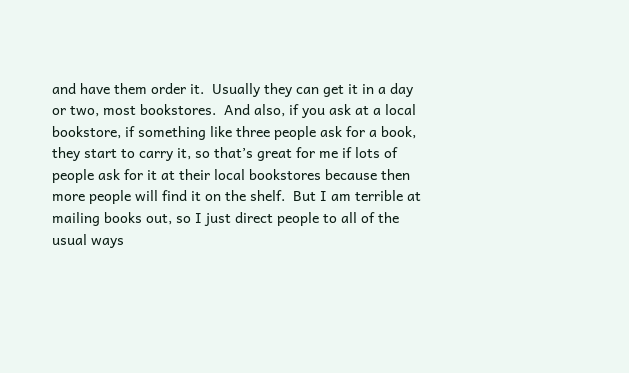and have them order it.  Usually they can get it in a day or two, most bookstores.  And also, if you ask at a local bookstore, if something like three people ask for a book, they start to carry it, so that’s great for me if lots of people ask for it at their local bookstores because then more people will find it on the shelf.  But I am terrible at mailing books out, so I just direct people to all of the usual ways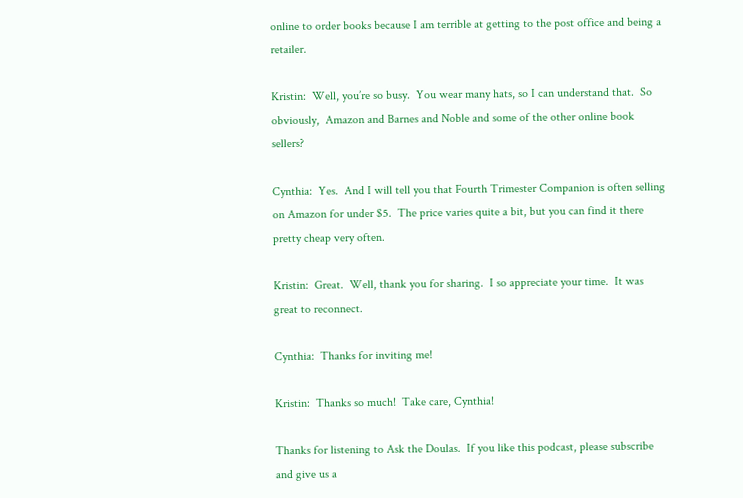online to order books because I am terrible at getting to the post office and being a retailer.

Kristin:  Well, you’re so busy.  You wear many hats, so I can understand that.  So obviously,  Amazon and Barnes and Noble and some of the other online book sellers?

Cynthia:  Yes.  And I will tell you that Fourth Trimester Companion is often selling on Amazon for under $5.  The price varies quite a bit, but you can find it there pretty cheap very often.

Kristin:  Great.  Well, thank you for sharing.  I so appreciate your time.  It was great to reconnect.

Cynthia:  Thanks for inviting me!

Kristin:  Thanks so much!  Take care, Cynthia!

Thanks for listening to Ask the Doulas.  If you like this podcast, please subscribe and give us a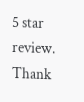5 star review.  Thank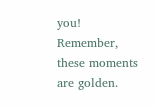you!  Remember, these moments are golden.